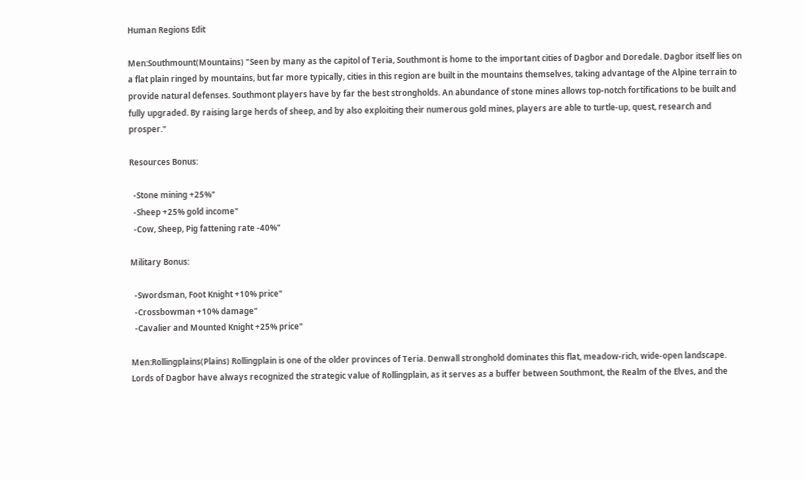Human Regions Edit

Men:Southmount(Mountains) "Seen by many as the capitol of Teria, Southmont is home to the important cities of Dagbor and Doredale. Dagbor itself lies on a flat plain ringed by mountains, but far more typically, cities in this region are built in the mountains themselves, taking advantage of the Alpine terrain to provide natural defenses. Southmont players have by far the best strongholds. An abundance of stone mines allows top-notch fortifications to be built and fully upgraded. By raising large herds of sheep, and by also exploiting their numerous gold mines, players are able to turtle-up, quest, research and prosper."

Resources Bonus:

  -Stone mining +25%"
  -Sheep +25% gold income"
  -Cow, Sheep, Pig fattening rate -40%"

Military Bonus:

  -Swordsman, Foot Knight +10% price"
  -Crossbowman +10% damage"
  -Cavalier and Mounted Knight +25% price"

Men:Rollingplains(Plains) Rollingplain is one of the older provinces of Teria. Denwall stronghold dominates this flat, meadow-rich, wide-open landscape. Lords of Dagbor have always recognized the strategic value of Rollingplain, as it serves as a buffer between Southmont, the Realm of the Elves, and the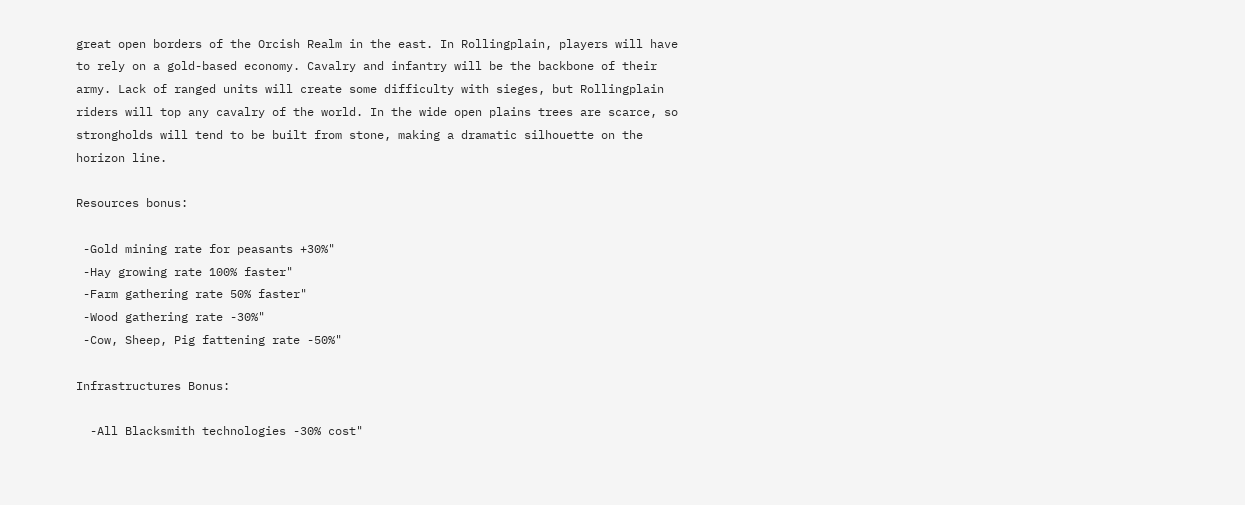great open borders of the Orcish Realm in the east. In Rollingplain, players will have to rely on a gold-based economy. Cavalry and infantry will be the backbone of their army. Lack of ranged units will create some difficulty with sieges, but Rollingplain riders will top any cavalry of the world. In the wide open plains trees are scarce, so strongholds will tend to be built from stone, making a dramatic silhouette on the horizon line.

Resources bonus:

 -Gold mining rate for peasants +30%"
 -Hay growing rate 100% faster"
 -Farm gathering rate 50% faster"
 -Wood gathering rate -30%"
 -Cow, Sheep, Pig fattening rate -50%"

Infrastructures Bonus:

  -All Blacksmith technologies -30% cost"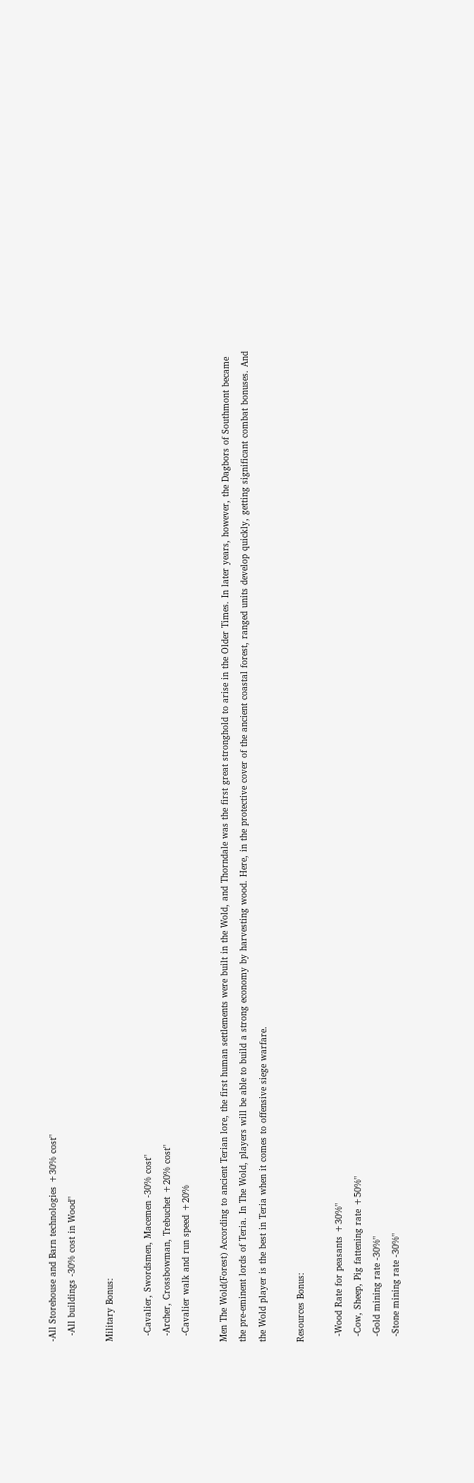-All Storehouse and Barn technologies +30% cost"
  -All buildings -30% cost in Wood"

Military Bonus:

  -Cavalier, Swordsmen, Macemen -30% cost"
  -Archer, Crossbowman, Trebuchet +20% cost"
  -Cavalier walk and run speed +20%

Men The Wold(Forest) According to ancient Terian lore, the first human settlements were built in the Wold, and Thorndale was the first great stronghold to arise in the Older Times. In later years, however, the Dagbors of Southmont became the pre-eminent lords of Teria. In The Wold, players will be able to build a strong economy by harvesting wood. Here, in the protective cover of the ancient coastal forest, ranged units develop quickly, getting significant combat bonuses. And the Wold player is the best in Teria when it comes to offensive siege warfare.

Resources Bonus:

  -Wood Rate for peasants +30%"
  -Cow, Sheep, Pig fattening rate +50%"
  -Gold mining rate -30%"
  -Stone mining rate -30%"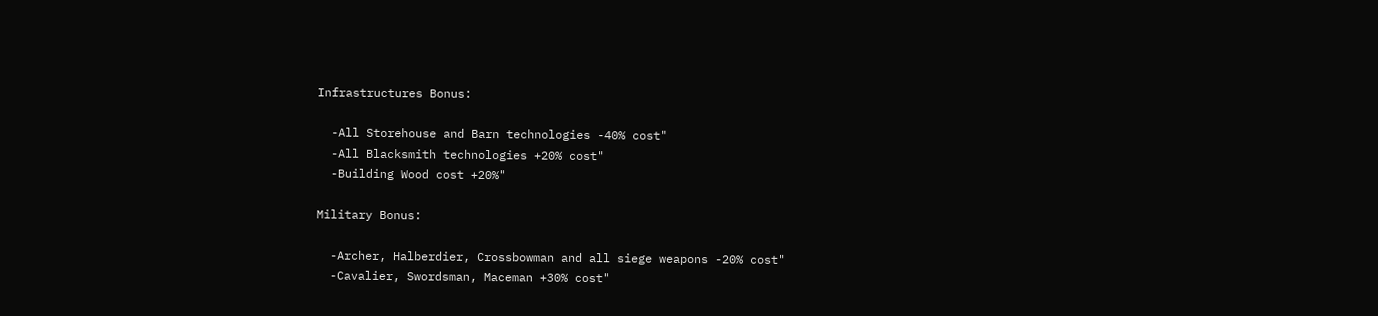Infrastructures Bonus:

  -All Storehouse and Barn technologies -40% cost"
  -All Blacksmith technologies +20% cost"
  -Building Wood cost +20%"

Military Bonus:

  -Archer, Halberdier, Crossbowman and all siege weapons -20% cost"
  -Cavalier, Swordsman, Maceman +30% cost"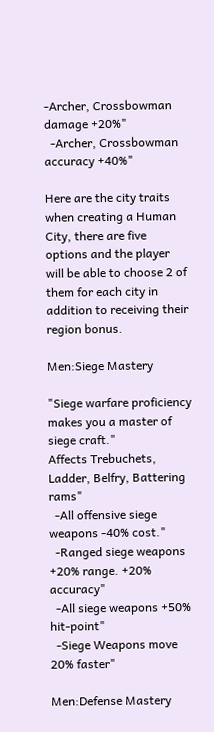-Archer, Crossbowman damage +20%"
  -Archer, Crossbowman accuracy +40%"

Here are the city traits when creating a Human City, there are five options and the player will be able to choose 2 of them for each city in addition to receiving their region bonus.

Men:Siege Mastery

"Siege warfare proficiency makes you a master of siege craft."
Affects Trebuchets, Ladder, Belfry, Battering rams"
  -All offensive siege weapons -40% cost."
  -Ranged siege weapons +20% range. +20% accuracy"
  -All siege weapons +50% hit-point"
  -Siege Weapons move 20% faster"

Men:Defense Mastery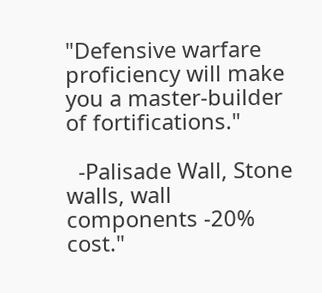"Defensive warfare proficiency will make you a master-builder of fortifications."

  -Palisade Wall, Stone walls, wall components -20% cost."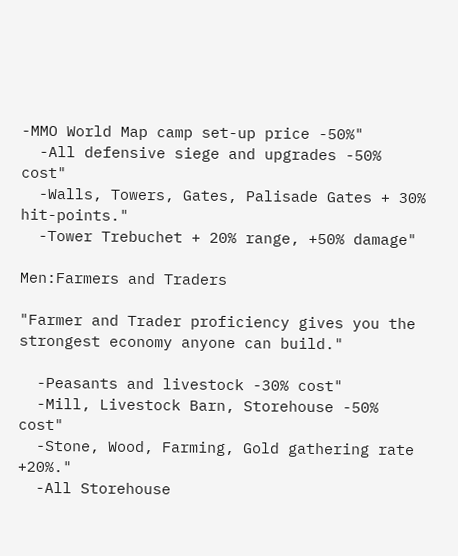-MMO World Map camp set-up price -50%"
  -All defensive siege and upgrades -50% cost"
  -Walls, Towers, Gates, Palisade Gates + 30% hit-points."
  -Tower Trebuchet + 20% range, +50% damage"

Men:Farmers and Traders

"Farmer and Trader proficiency gives you the strongest economy anyone can build."

  -Peasants and livestock -30% cost"
  -Mill, Livestock Barn, Storehouse -50% cost"
  -Stone, Wood, Farming, Gold gathering rate +20%."
  -All Storehouse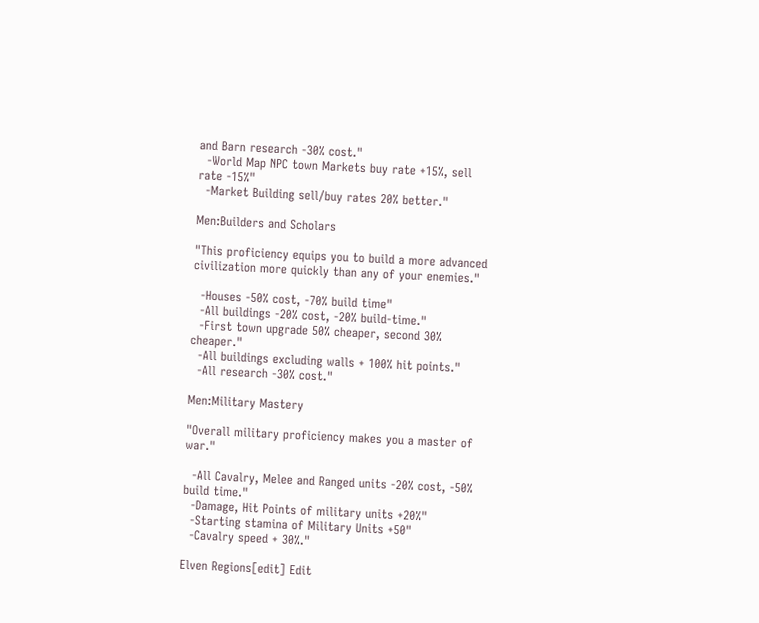and Barn research -30% cost."
  -World Map NPC town Markets buy rate +15%, sell rate -15%"
  -Market Building sell/buy rates 20% better."

Men:Builders and Scholars

"This proficiency equips you to build a more advanced civilization more quickly than any of your enemies."

  -Houses -50% cost, -70% build time"
  -All buildings -20% cost, -20% build-time."
  -First town upgrade 50% cheaper, second 30% cheaper."
  -All buildings excluding walls + 100% hit points."
  -All research -30% cost."

Men:Military Mastery

"Overall military proficiency makes you a master of war."

  -All Cavalry, Melee and Ranged units -20% cost, -50% build time."
  -Damage, Hit Points of military units +20%"
  -Starting stamina of Military Units +50"
  -Cavalry speed + 30%."

Elven Regions[edit] Edit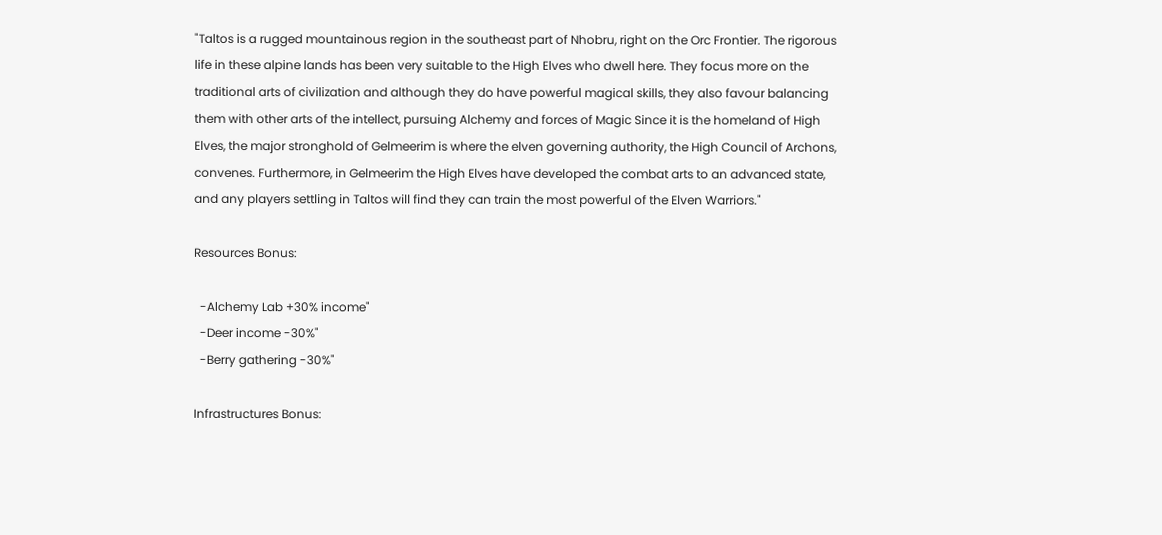"Taltos is a rugged mountainous region in the southeast part of Nhobru, right on the Orc Frontier. The rigorous life in these alpine lands has been very suitable to the High Elves who dwell here. They focus more on the traditional arts of civilization and although they do have powerful magical skills, they also favour balancing them with other arts of the intellect, pursuing Alchemy and forces of Magic Since it is the homeland of High Elves, the major stronghold of Gelmeerim is where the elven governing authority, the High Council of Archons, convenes. Furthermore, in Gelmeerim the High Elves have developed the combat arts to an advanced state, and any players settling in Taltos will find they can train the most powerful of the Elven Warriors."

Resources Bonus:

  -Alchemy Lab +30% income"
  -Deer income -30%"
  -Berry gathering -30%"

Infrastructures Bonus: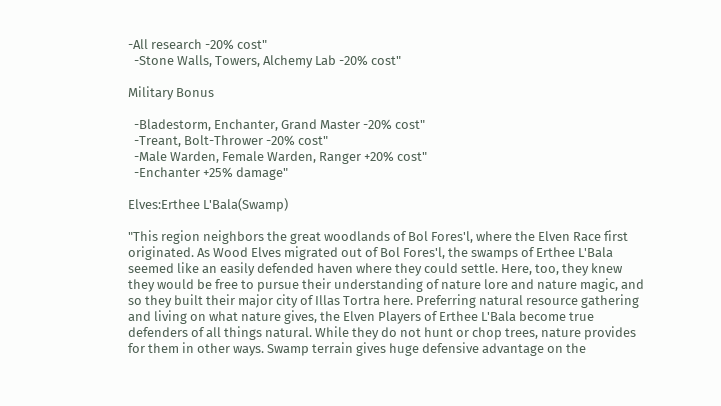-All research -20% cost"
  -Stone Walls, Towers, Alchemy Lab -20% cost"

Military Bonus

  -Bladestorm, Enchanter, Grand Master -20% cost"
  -Treant, Bolt-Thrower -20% cost"
  -Male Warden, Female Warden, Ranger +20% cost"
  -Enchanter +25% damage"

Elves:Erthee L'Bala(Swamp)

"This region neighbors the great woodlands of Bol Fores'l, where the Elven Race first originated. As Wood Elves migrated out of Bol Fores'l, the swamps of Erthee L'Bala seemed like an easily defended haven where they could settle. Here, too, they knew they would be free to pursue their understanding of nature lore and nature magic, and so they built their major city of Illas Tortra here. Preferring natural resource gathering and living on what nature gives, the Elven Players of Erthee L'Bala become true defenders of all things natural. While they do not hunt or chop trees, nature provides for them in other ways. Swamp terrain gives huge defensive advantage on the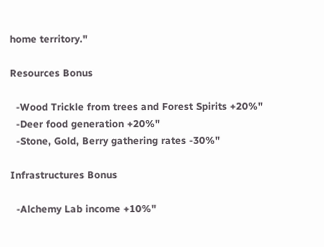home territory."

Resources Bonus

  -Wood Trickle from trees and Forest Spirits +20%"
  -Deer food generation +20%"
  -Stone, Gold, Berry gathering rates -30%"

Infrastructures Bonus

  -Alchemy Lab income +10%"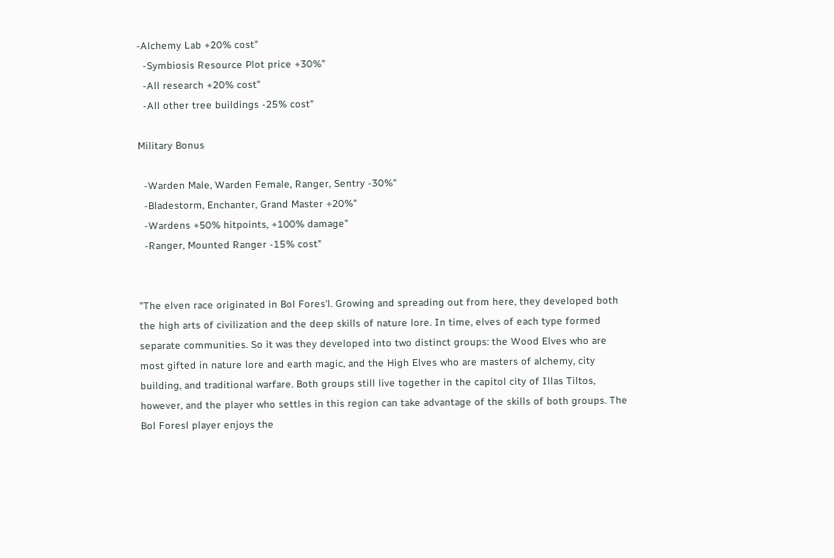-Alchemy Lab +20% cost"
  -Symbiosis Resource Plot price +30%"
  -All research +20% cost"
  -All other tree buildings -25% cost"

Military Bonus

  -Warden Male, Warden Female, Ranger, Sentry -30%"
  -Bladestorm, Enchanter, Grand Master +20%"
  -Wardens +50% hitpoints, +100% damage"
  -Ranger, Mounted Ranger -15% cost"


"The elven race originated in Bol Fores'l. Growing and spreading out from here, they developed both the high arts of civilization and the deep skills of nature lore. In time, elves of each type formed separate communities. So it was they developed into two distinct groups: the Wood Elves who are most gifted in nature lore and earth magic, and the High Elves who are masters of alchemy, city building, and traditional warfare. Both groups still live together in the capitol city of Illas Tiltos, however, and the player who settles in this region can take advantage of the skills of both groups. The Bol Foresl player enjoys the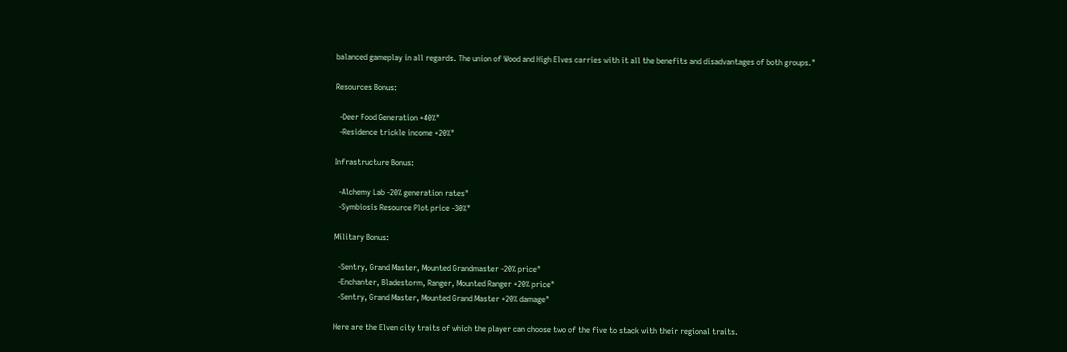balanced gameplay in all regards. The union of Wood and High Elves carries with it all the benefits and disadvantages of both groups."

Resources Bonus:

  -Deer Food Generation +40%"
  -Residence trickle income +20%"

Infrastructure Bonus:

  -Alchemy Lab -20% generation rates"
  -Symbiosis Resource Plot price -30%"

Military Bonus:

  -Sentry, Grand Master, Mounted Grandmaster -20% price"
  -Enchanter, Bladestorm, Ranger, Mounted Ranger +20% price"
  -Sentry, Grand Master, Mounted Grand Master +20% damage"

Here are the Elven city traits of which the player can choose two of the five to stack with their regional traits.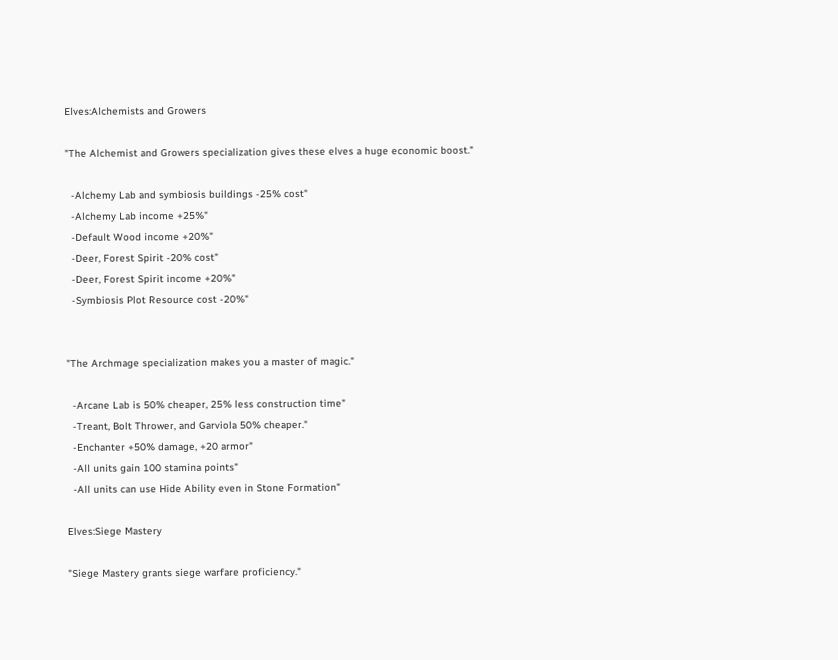Elves:Alchemists and Growers

"The Alchemist and Growers specialization gives these elves a huge economic boost."

  -Alchemy Lab and symbiosis buildings -25% cost"
  -Alchemy Lab income +25%"
  -Default Wood income +20%"
  -Deer, Forest Spirit -20% cost"
  -Deer, Forest Spirit income +20%"
  -Symbiosis Plot Resource cost -20%"


"The Archmage specialization makes you a master of magic."

  -Arcane Lab is 50% cheaper, 25% less construction time"
  -Treant, Bolt Thrower, and Garviola 50% cheaper."
  -Enchanter +50% damage, +20 armor"
  -All units gain 100 stamina points"
  -All units can use Hide Ability even in Stone Formation"

Elves:Siege Mastery

"Siege Mastery grants siege warfare proficiency."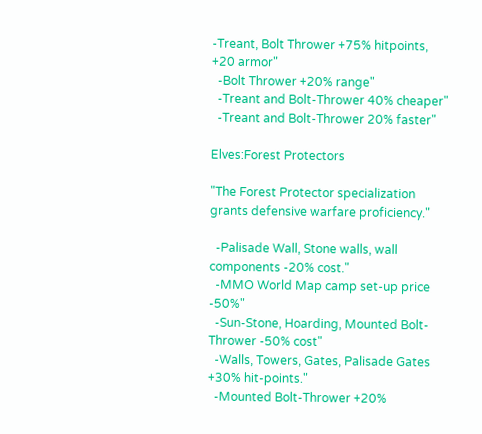-Treant, Bolt Thrower +75% hitpoints, +20 armor"
  -Bolt Thrower +20% range"
  -Treant and Bolt-Thrower 40% cheaper"
  -Treant and Bolt-Thrower 20% faster"

Elves:Forest Protectors

"The Forest Protector specialization grants defensive warfare proficiency."

  -Palisade Wall, Stone walls, wall components -20% cost."
  -MMO World Map camp set-up price -50%"
  -Sun-Stone, Hoarding, Mounted Bolt-Thrower -50% cost"
  -Walls, Towers, Gates, Palisade Gates +30% hit-points."
  -Mounted Bolt-Thrower +20%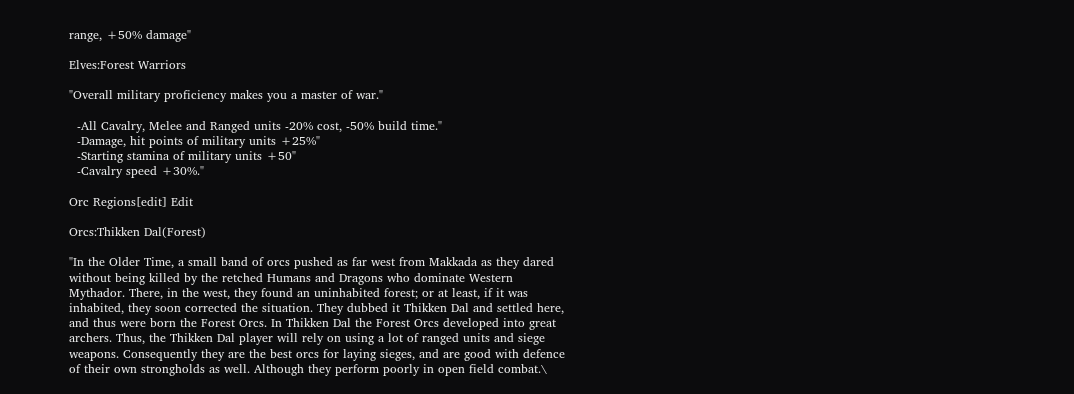range, +50% damage"

Elves:Forest Warriors

"Overall military proficiency makes you a master of war."

  -All Cavalry, Melee and Ranged units -20% cost, -50% build time."
  -Damage, hit points of military units +25%"
  -Starting stamina of military units +50"
  -Cavalry speed +30%."

Orc Regions[edit] Edit

Orcs:Thikken Dal(Forest)

"In the Older Time, a small band of orcs pushed as far west from Makkada as they dared without being killed by the retched Humans and Dragons who dominate Western Mythador. There, in the west, they found an uninhabited forest; or at least, if it was inhabited, they soon corrected the situation. They dubbed it Thikken Dal and settled here, and thus were born the Forest Orcs. In Thikken Dal the Forest Orcs developed into great archers. Thus, the Thikken Dal player will rely on using a lot of ranged units and siege weapons. Consequently they are the best orcs for laying sieges, and are good with defence of their own strongholds as well. Although they perform poorly in open field combat.\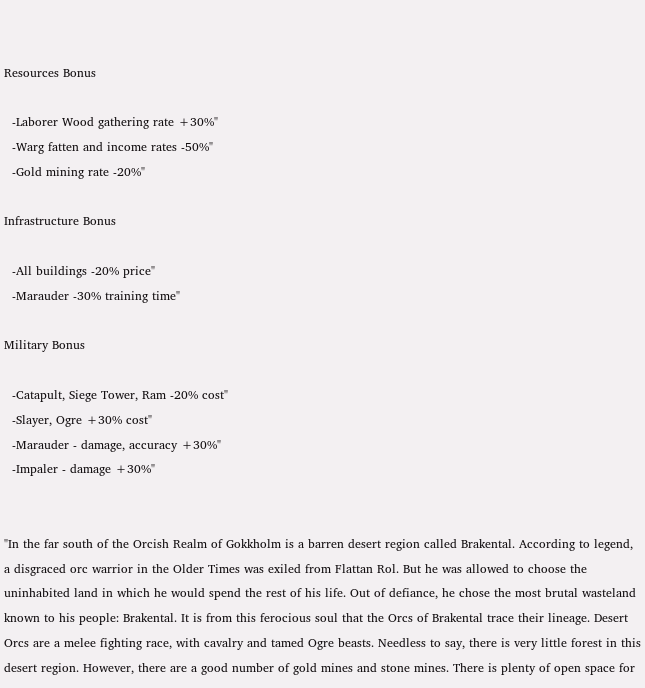Resources Bonus

  -Laborer Wood gathering rate +30%"
  -Warg fatten and income rates -50%"
  -Gold mining rate -20%"

Infrastructure Bonus

  -All buildings -20% price"
  -Marauder -30% training time"

Military Bonus

  -Catapult, Siege Tower, Ram -20% cost"
  -Slayer, Ogre +30% cost"
  -Marauder - damage, accuracy +30%"
  -Impaler - damage +30%"


"In the far south of the Orcish Realm of Gokkholm is a barren desert region called Brakental. According to legend, a disgraced orc warrior in the Older Times was exiled from Flattan Rol. But he was allowed to choose the uninhabited land in which he would spend the rest of his life. Out of defiance, he chose the most brutal wasteland known to his people: Brakental. It is from this ferocious soul that the Orcs of Brakental trace their lineage. Desert Orcs are a melee fighting race, with cavalry and tamed Ogre beasts. Needless to say, there is very little forest in this desert region. However, there are a good number of gold mines and stone mines. There is plenty of open space for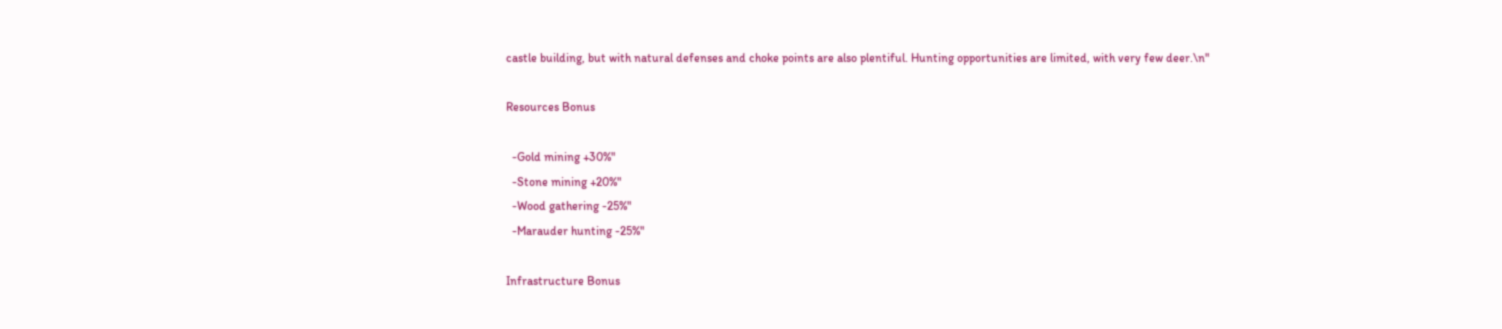castle building, but with natural defenses and choke points are also plentiful. Hunting opportunities are limited, with very few deer.\n"

Resources Bonus

  -Gold mining +30%"
  -Stone mining +20%"
  -Wood gathering -25%"
  -Marauder hunting -25%"

Infrastructure Bonus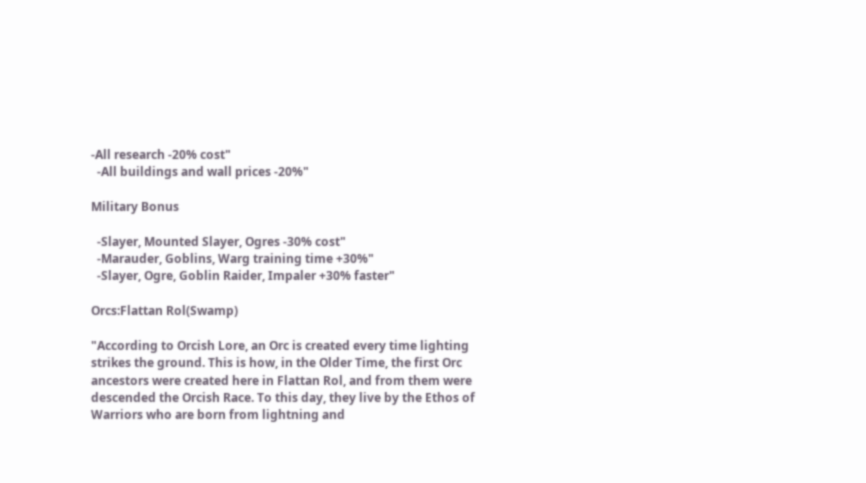-All research -20% cost"
  -All buildings and wall prices -20%"

Military Bonus

  -Slayer, Mounted Slayer, Ogres -30% cost"
  -Marauder, Goblins, Warg training time +30%"
  -Slayer, Ogre, Goblin Raider, Impaler +30% faster"

Orcs:Flattan Rol(Swamp)

"According to Orcish Lore, an Orc is created every time lighting strikes the ground. This is how, in the Older Time, the first Orc ancestors were created here in Flattan Rol, and from them were descended the Orcish Race. To this day, they live by the Ethos of Warriors who are born from lightning and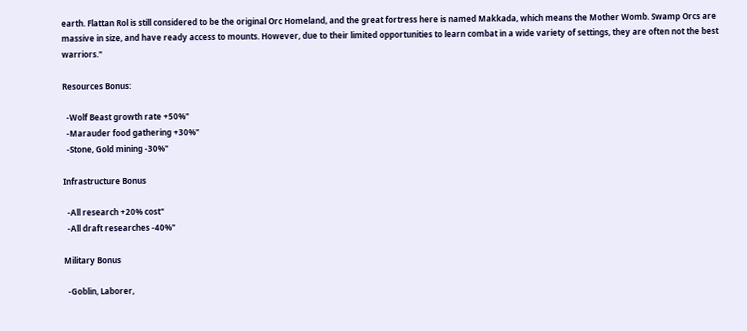earth. Flattan Rol is still considered to be the original Orc Homeland, and the great fortress here is named Makkada, which means the Mother Womb. Swamp Orcs are massive in size, and have ready access to mounts. However, due to their limited opportunities to learn combat in a wide variety of settings, they are often not the best warriors."

Resources Bonus:

  -Wolf Beast growth rate +50%"
  -Marauder food gathering +30%"
  -Stone, Gold mining -30%"

Infrastructure Bonus

  -All research +20% cost"
  -All draft researches -40%"

Military Bonus

  -Goblin, Laborer,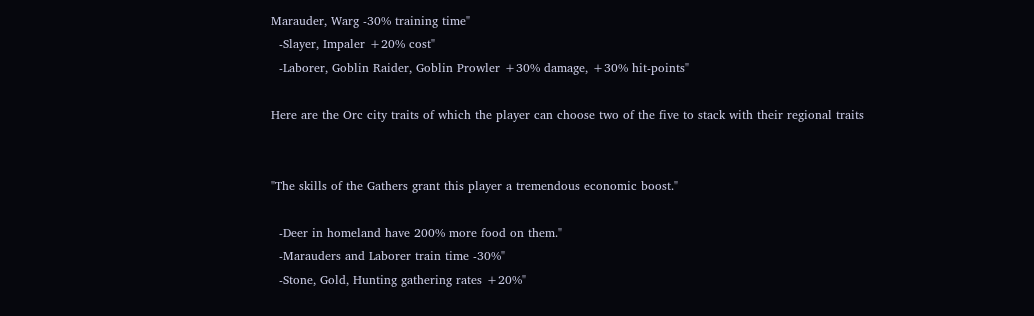Marauder, Warg -30% training time"
  -Slayer, Impaler +20% cost"
  -Laborer, Goblin Raider, Goblin Prowler +30% damage, +30% hit-points"

Here are the Orc city traits of which the player can choose two of the five to stack with their regional traits


"The skills of the Gathers grant this player a tremendous economic boost."

  -Deer in homeland have 200% more food on them."
  -Marauders and Laborer train time -30%"
  -Stone, Gold, Hunting gathering rates +20%"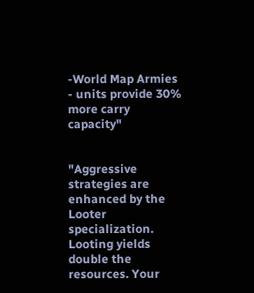-World Map Armies - units provide 30% more carry capacity"


"Aggressive strategies are enhanced by the Looter specialization. Looting yields double the resources. Your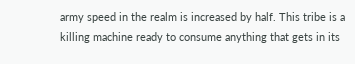army speed in the realm is increased by half. This tribe is a killing machine ready to consume anything that gets in its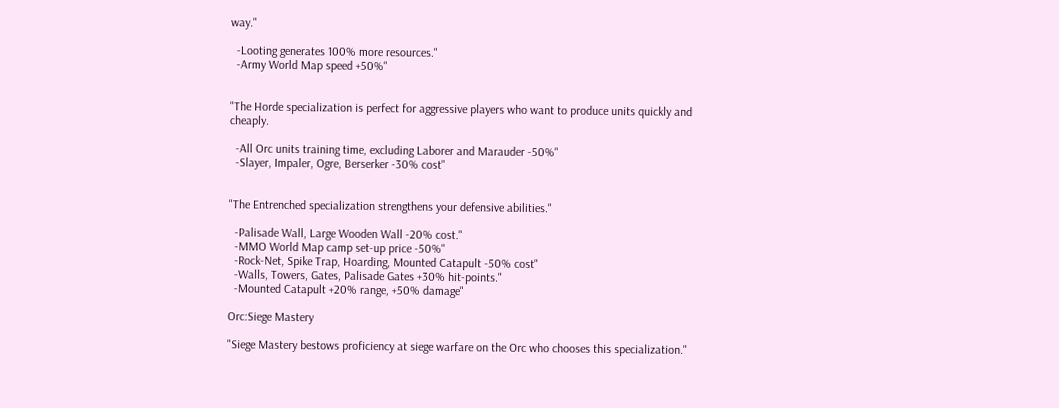way."

  -Looting generates 100% more resources."
  -Army World Map speed +50%"


"The Horde specialization is perfect for aggressive players who want to produce units quickly and cheaply.

  -All Orc units training time, excluding Laborer and Marauder -50%"
  -Slayer, Impaler, Ogre, Berserker -30% cost"


"The Entrenched specialization strengthens your defensive abilities."

  -Palisade Wall, Large Wooden Wall -20% cost."
  -MMO World Map camp set-up price -50%"
  -Rock-Net, Spike Trap, Hoarding, Mounted Catapult -50% cost"
  -Walls, Towers, Gates, Palisade Gates +30% hit-points."
  -Mounted Catapult +20% range, +50% damage"

Orc:Siege Mastery

"Siege Mastery bestows proficiency at siege warfare on the Orc who chooses this specialization."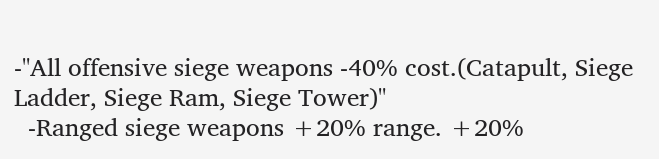-"All offensive siege weapons -40% cost.(Catapult, Siege Ladder, Siege Ram, Siege Tower)"
  -Ranged siege weapons +20% range. +20%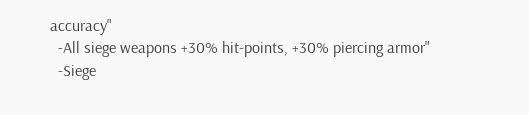accuracy"
  -All siege weapons +30% hit-points, +30% piercing armor"
  -Siege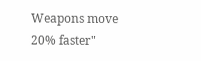Weapons move 20% faster"